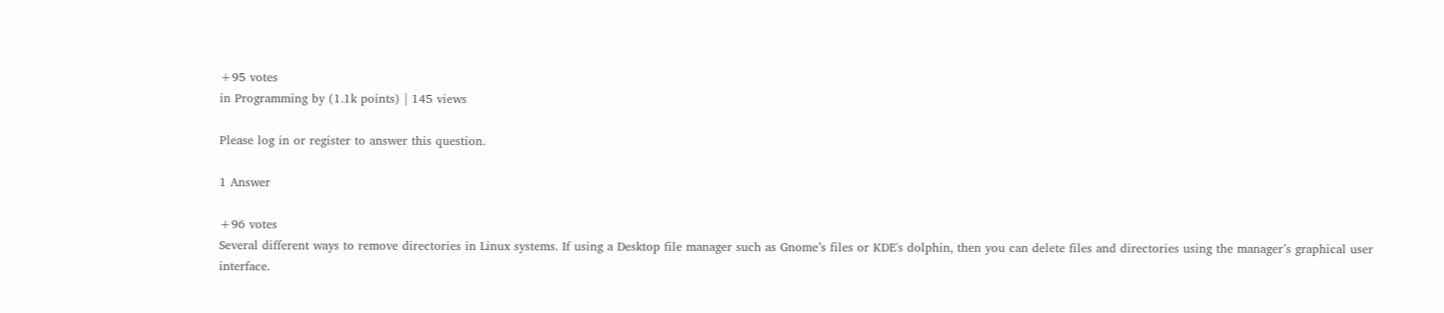+95 votes
in Programming by (1.1k points) | 145 views

Please log in or register to answer this question.

1 Answer

+96 votes
Several different ways to remove directories in Linux systems. If using a Desktop file manager such as Gnome’s files or KDE's dolphin, then you can delete files and directories using the manager’s graphical user interface.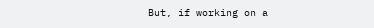But, if working on a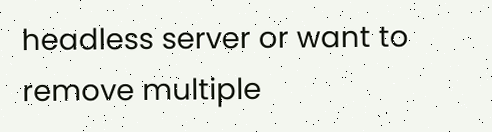headless server or want to remove multiple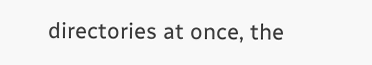directories at once, the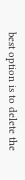best option is to delete the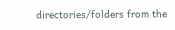directories/folders from the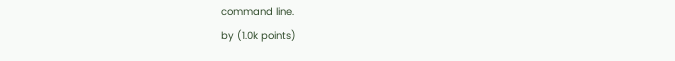command line.
by (1.0k points)